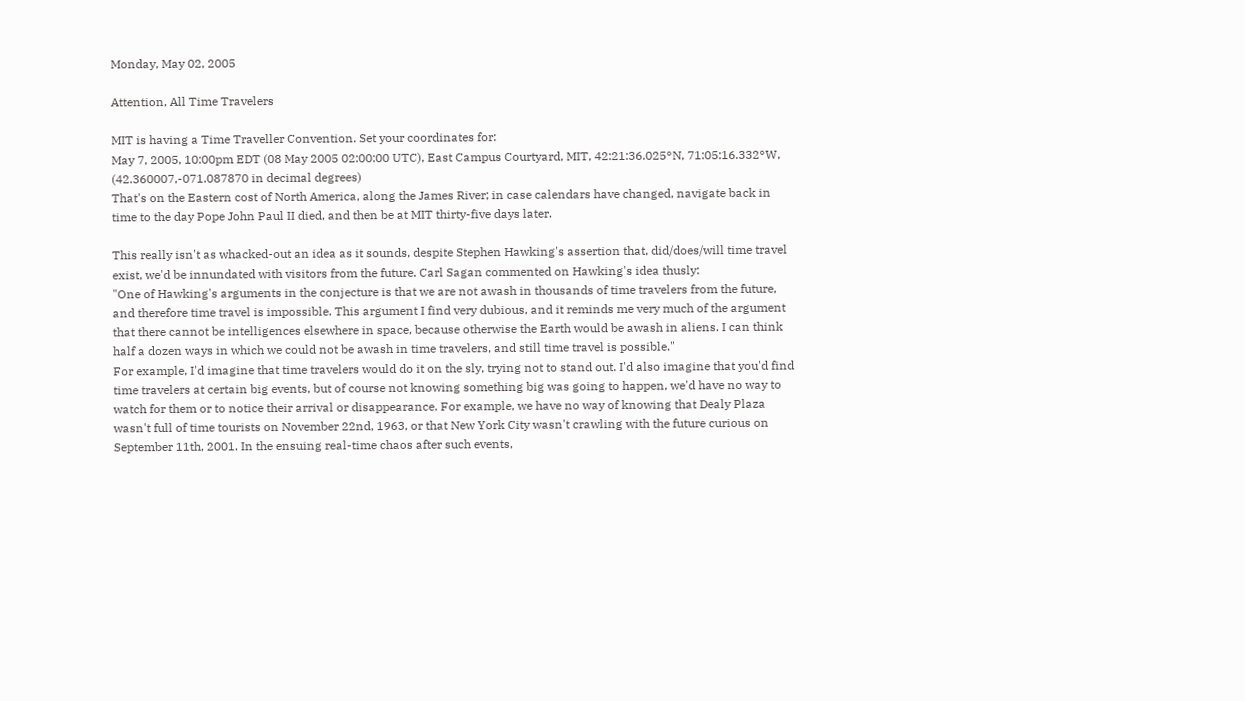Monday, May 02, 2005

Attention, All Time Travelers

MIT is having a Time Traveller Convention. Set your coordinates for:
May 7, 2005, 10:00pm EDT (08 May 2005 02:00:00 UTC), East Campus Courtyard, MIT, 42:21:36.025°N, 71:05:16.332°W, (42.360007,-071.087870 in decimal degrees)
That's on the Eastern cost of North America, along the James River; in case calendars have changed, navigate back in time to the day Pope John Paul II died, and then be at MIT thirty-five days later.

This really isn't as whacked-out an idea as it sounds, despite Stephen Hawking's assertion that, did/does/will time travel exist, we'd be innundated with visitors from the future. Carl Sagan commented on Hawking's idea thusly:
"One of Hawking's arguments in the conjecture is that we are not awash in thousands of time travelers from the future, and therefore time travel is impossible. This argument I find very dubious, and it reminds me very much of the argument that there cannot be intelligences elsewhere in space, because otherwise the Earth would be awash in aliens. I can think half a dozen ways in which we could not be awash in time travelers, and still time travel is possible."
For example, I'd imagine that time travelers would do it on the sly, trying not to stand out. I'd also imagine that you'd find time travelers at certain big events, but of course not knowing something big was going to happen, we'd have no way to watch for them or to notice their arrival or disappearance. For example, we have no way of knowing that Dealy Plaza wasn't full of time tourists on November 22nd, 1963, or that New York City wasn't crawling with the future curious on September 11th, 2001. In the ensuing real-time chaos after such events,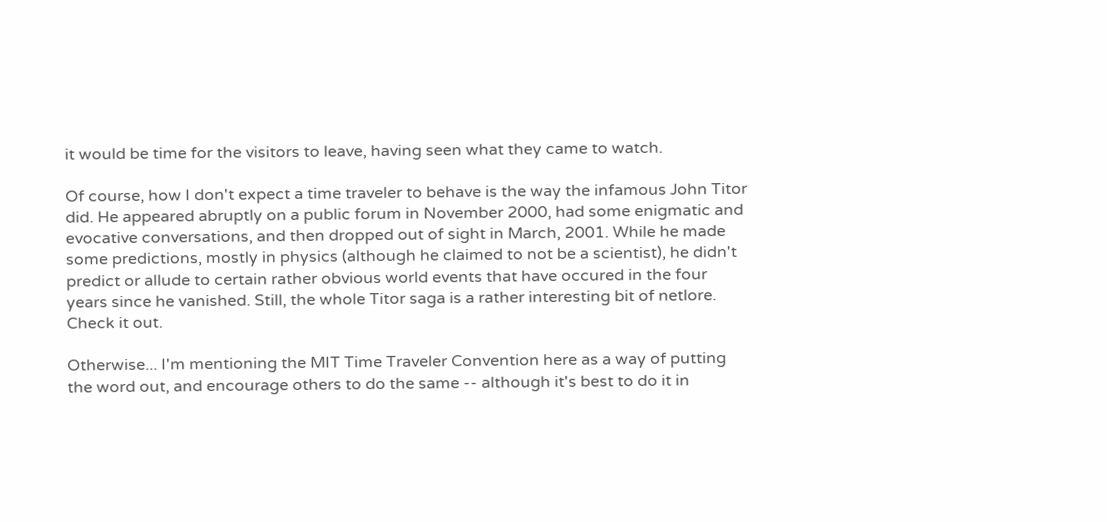it would be time for the visitors to leave, having seen what they came to watch.

Of course, how I don't expect a time traveler to behave is the way the infamous John Titor did. He appeared abruptly on a public forum in November 2000, had some enigmatic and evocative conversations, and then dropped out of sight in March, 2001. While he made some predictions, mostly in physics (although he claimed to not be a scientist), he didn't predict or allude to certain rather obvious world events that have occured in the four years since he vanished. Still, the whole Titor saga is a rather interesting bit of netlore. Check it out.

Otherwise... I'm mentioning the MIT Time Traveler Convention here as a way of putting the word out, and encourage others to do the same -- although it's best to do it in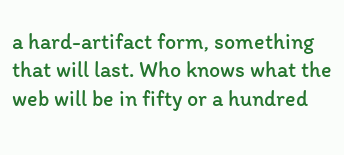a hard-artifact form, something that will last. Who knows what the web will be in fifty or a hundred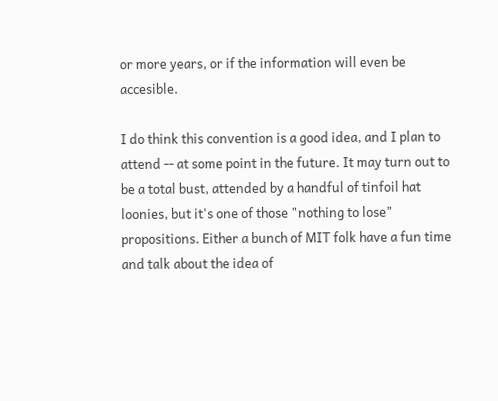or more years, or if the information will even be accesible.

I do think this convention is a good idea, and I plan to attend -- at some point in the future. It may turn out to be a total bust, attended by a handful of tinfoil hat loonies, but it's one of those "nothing to lose" propositions. Either a bunch of MIT folk have a fun time and talk about the idea of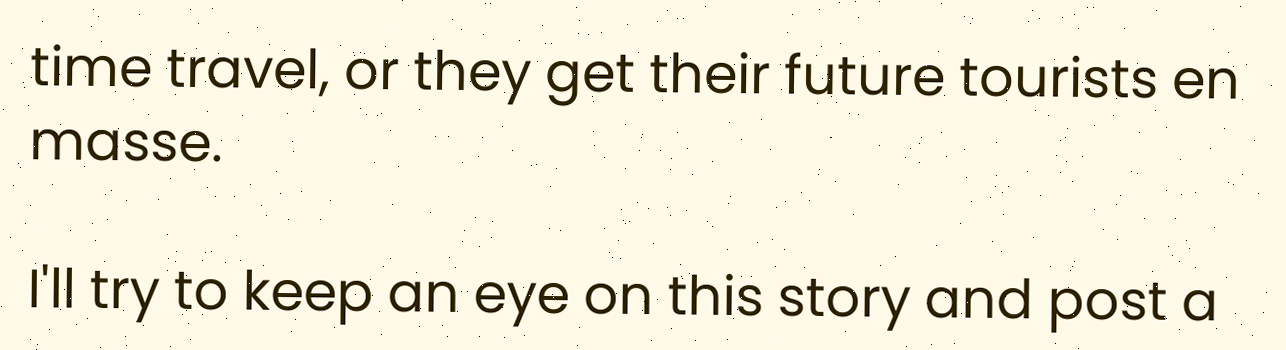time travel, or they get their future tourists en masse.

I'll try to keep an eye on this story and post a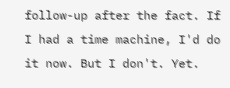follow-up after the fact. If I had a time machine, I'd do it now. But I don't. Yet.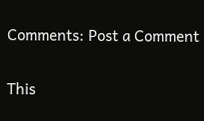Comments: Post a Comment

This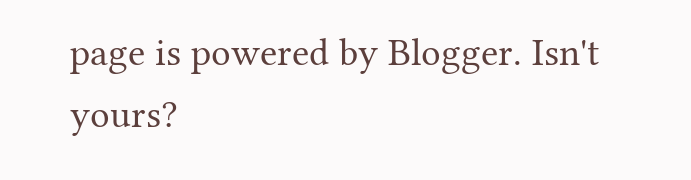page is powered by Blogger. Isn't yours?